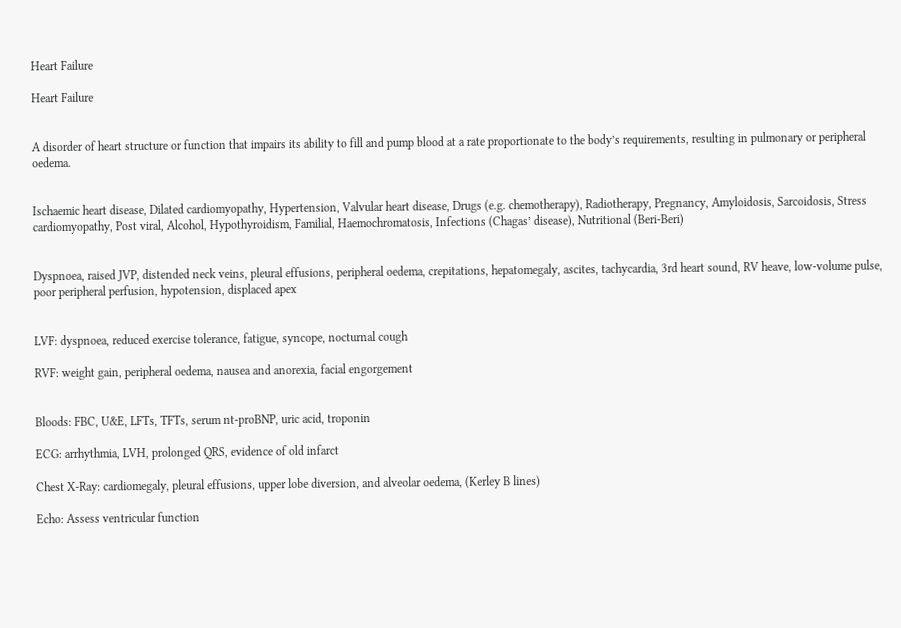Heart Failure

Heart Failure


A disorder of heart structure or function that impairs its ability to fill and pump blood at a rate proportionate to the body’s requirements, resulting in pulmonary or peripheral oedema.


Ischaemic heart disease, Dilated cardiomyopathy, Hypertension, Valvular heart disease, Drugs (e.g. chemotherapy), Radiotherapy, Pregnancy, Amyloidosis, Sarcoidosis, Stress cardiomyopathy, Post viral, Alcohol, Hypothyroidism, Familial, Haemochromatosis, Infections (Chagas’ disease), Nutritional (Beri-Beri)


Dyspnoea, raised JVP, distended neck veins, pleural effusions, peripheral oedema, crepitations, hepatomegaly, ascites, tachycardia, 3rd heart sound, RV heave, low-volume pulse, poor peripheral perfusion, hypotension, displaced apex


LVF: dyspnoea, reduced exercise tolerance, fatigue, syncope, nocturnal cough

RVF: weight gain, peripheral oedema, nausea and anorexia, facial engorgement


Bloods: FBC, U&E, LFTs, TFTs, serum nt-proBNP, uric acid, troponin

ECG: arrhythmia, LVH, prolonged QRS, evidence of old infarct

Chest X-Ray: cardiomegaly, pleural effusions, upper lobe diversion, and alveolar oedema, (Kerley B lines)

Echo: Assess ventricular function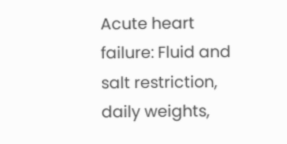Acute heart failure: Fluid and salt restriction, daily weights,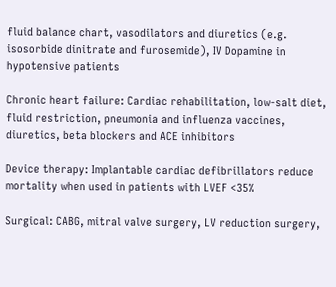fluid balance chart, vasodilators and diuretics (e.g. isosorbide dinitrate and furosemide), IV Dopamine in hypotensive patients

Chronic heart failure: Cardiac rehabilitation, low-salt diet, fluid restriction, pneumonia and influenza vaccines, diuretics, beta blockers and ACE inhibitors

Device therapy: Implantable cardiac defibrillators reduce mortality when used in patients with LVEF <35%

Surgical: CABG, mitral valve surgery, LV reduction surgery,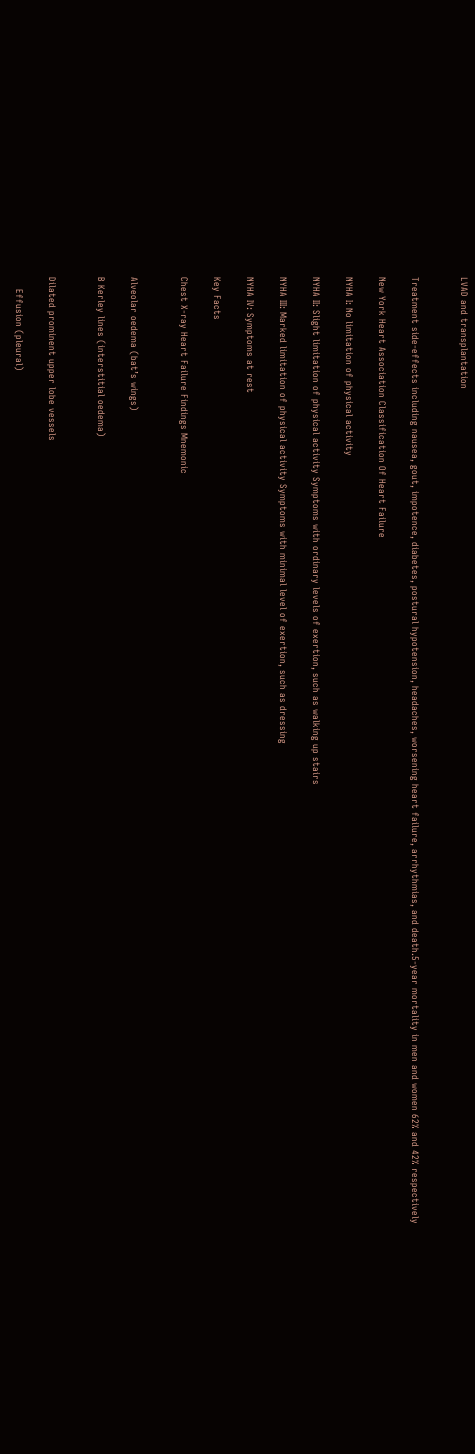LVAD and transplantation


Treatment side-effects including nausea, gout, impotence, diabetes, postural hypotension, headaches, worsening heart failure, arrhythmias, and death.5-year mortality in men and women 62% and 42% respectively

New York Heart Association Classification Of Heart Failure

NYHA I: No limitation of physical activity

NYHA II: Slight limitation of physical activity Symptoms with ordinary levels of exertion, such as walking up stairs

NYHA III: Marked limitation of physical activity Symptoms with minimal level of exertion, such as dressing

NYHA IV: Symptoms at rest

Key Facts

Chest X-ray Heart Failure Findings Mnemonic


Alveolar oedema (bat’s wings)

B Kerley lines (interstitial oedema)


Dilated prominent upper lobe vessels

    Effusion (pleural)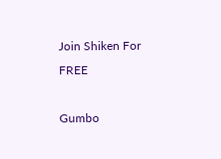Join Shiken For FREE

Gumbo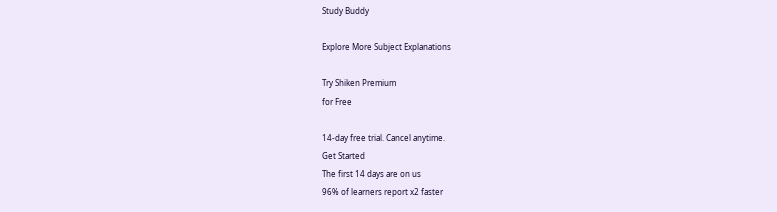Study Buddy

Explore More Subject Explanations

Try Shiken Premium
for Free

14-day free trial. Cancel anytime.
Get Started
The first 14 days are on us
96% of learners report x2 faster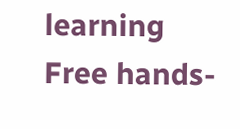learning
Free hands-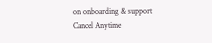on onboarding & support
Cancel Anytime